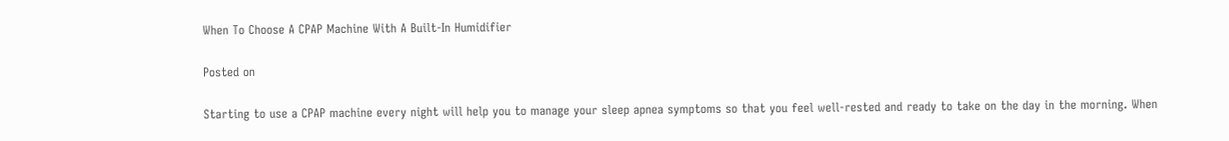When To Choose A CPAP Machine With A Built-In Humidifier

Posted on

Starting to use a CPAP machine every night will help you to manage your sleep apnea symptoms so that you feel well-rested and ready to take on the day in the morning. When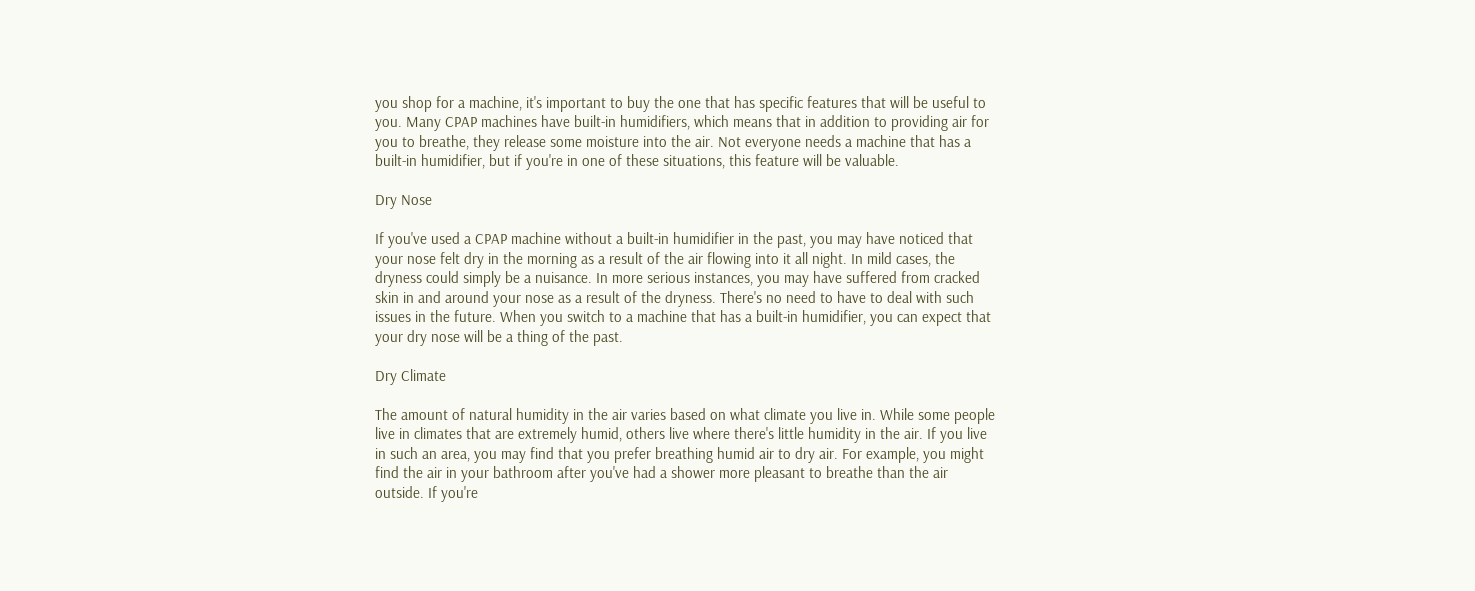you shop for a machine, it's important to buy the one that has specific features that will be useful to you. Many CPAP machines have built-in humidifiers, which means that in addition to providing air for you to breathe, they release some moisture into the air. Not everyone needs a machine that has a built-in humidifier, but if you're in one of these situations, this feature will be valuable.

Dry Nose

If you've used a CPAP machine without a built-in humidifier in the past, you may have noticed that your nose felt dry in the morning as a result of the air flowing into it all night. In mild cases, the dryness could simply be a nuisance. In more serious instances, you may have suffered from cracked skin in and around your nose as a result of the dryness. There's no need to have to deal with such issues in the future. When you switch to a machine that has a built-in humidifier, you can expect that your dry nose will be a thing of the past.

Dry Climate

The amount of natural humidity in the air varies based on what climate you live in. While some people live in climates that are extremely humid, others live where there's little humidity in the air. If you live in such an area, you may find that you prefer breathing humid air to dry air. For example, you might find the air in your bathroom after you've had a shower more pleasant to breathe than the air outside. If you're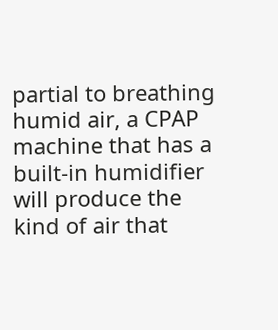partial to breathing humid air, a CPAP machine that has a built-in humidifier will produce the kind of air that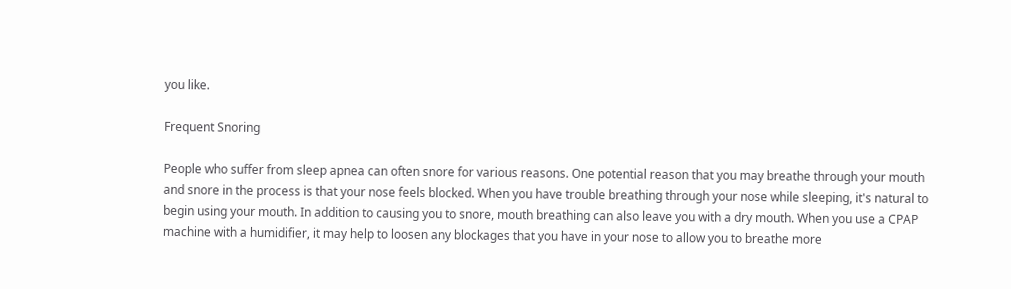you like.

Frequent Snoring

People who suffer from sleep apnea can often snore for various reasons. One potential reason that you may breathe through your mouth and snore in the process is that your nose feels blocked. When you have trouble breathing through your nose while sleeping, it's natural to begin using your mouth. In addition to causing you to snore, mouth breathing can also leave you with a dry mouth. When you use a CPAP machine with a humidifier, it may help to loosen any blockages that you have in your nose to allow you to breathe more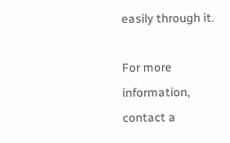easily through it.

For more information, contact a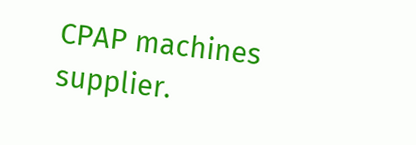CPAP machines supplier.